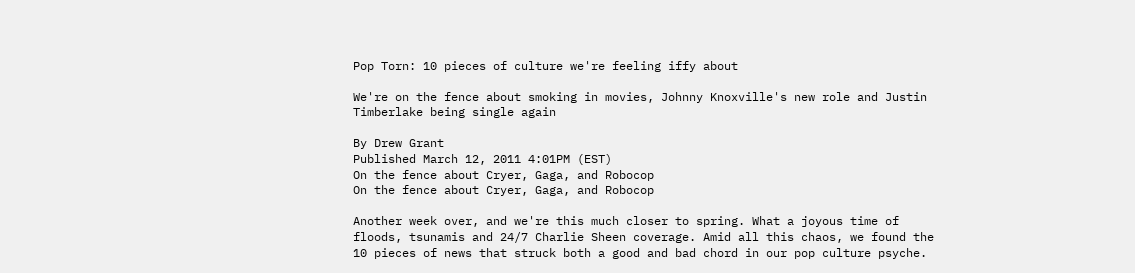Pop Torn: 10 pieces of culture we're feeling iffy about

We're on the fence about smoking in movies, Johnny Knoxville's new role and Justin Timberlake being single again

By Drew Grant
Published March 12, 2011 4:01PM (EST)
On the fence about Cryer, Gaga, and Robocop
On the fence about Cryer, Gaga, and Robocop

Another week over, and we're this much closer to spring. What a joyous time of floods, tsunamis and 24/7 Charlie Sheen coverage. Amid all this chaos, we found the 10 pieces of news that struck both a good and bad chord in our pop culture psyche.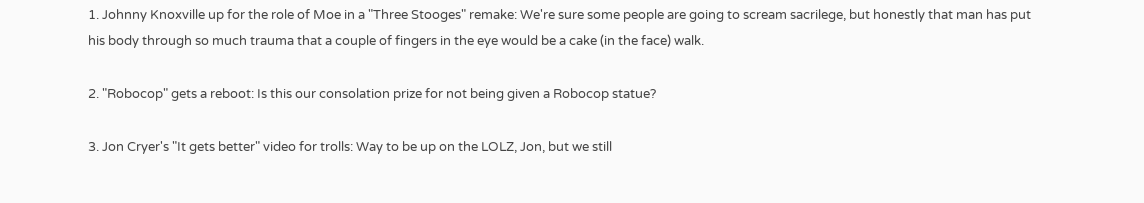1. Johnny Knoxville up for the role of Moe in a "Three Stooges" remake: We're sure some people are going to scream sacrilege, but honestly that man has put his body through so much trauma that a couple of fingers in the eye would be a cake (in the face) walk.

2. "Robocop" gets a reboot: Is this our consolation prize for not being given a Robocop statue?

3. Jon Cryer's "It gets better" video for trolls: Way to be up on the LOLZ, Jon, but we still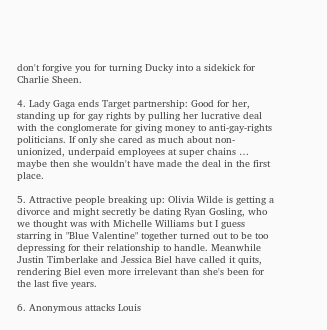don't forgive you for turning Ducky into a sidekick for Charlie Sheen.

4. Lady Gaga ends Target partnership: Good for her, standing up for gay rights by pulling her lucrative deal with the conglomerate for giving money to anti-gay-rights politicians. If only she cared as much about non-unionized, underpaid employees at super chains … maybe then she wouldn't have made the deal in the first place.

5. Attractive people breaking up: Olivia Wilde is getting a divorce and might secretly be dating Ryan Gosling, who we thought was with Michelle Williams but I guess starring in "Blue Valentine" together turned out to be too depressing for their relationship to handle. Meanwhile Justin Timberlake and Jessica Biel have called it quits, rendering Biel even more irrelevant than she's been for the last five years.

6. Anonymous attacks Louis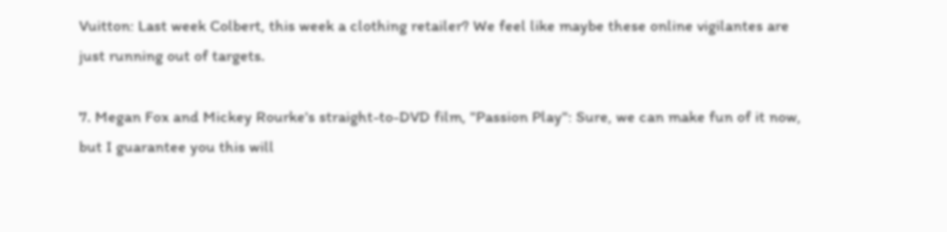Vuitton: Last week Colbert, this week a clothing retailer? We feel like maybe these online vigilantes are just running out of targets.

7. Megan Fox and Mickey Rourke's straight-to-DVD film, "Passion Play": Sure, we can make fun of it now, but I guarantee you this will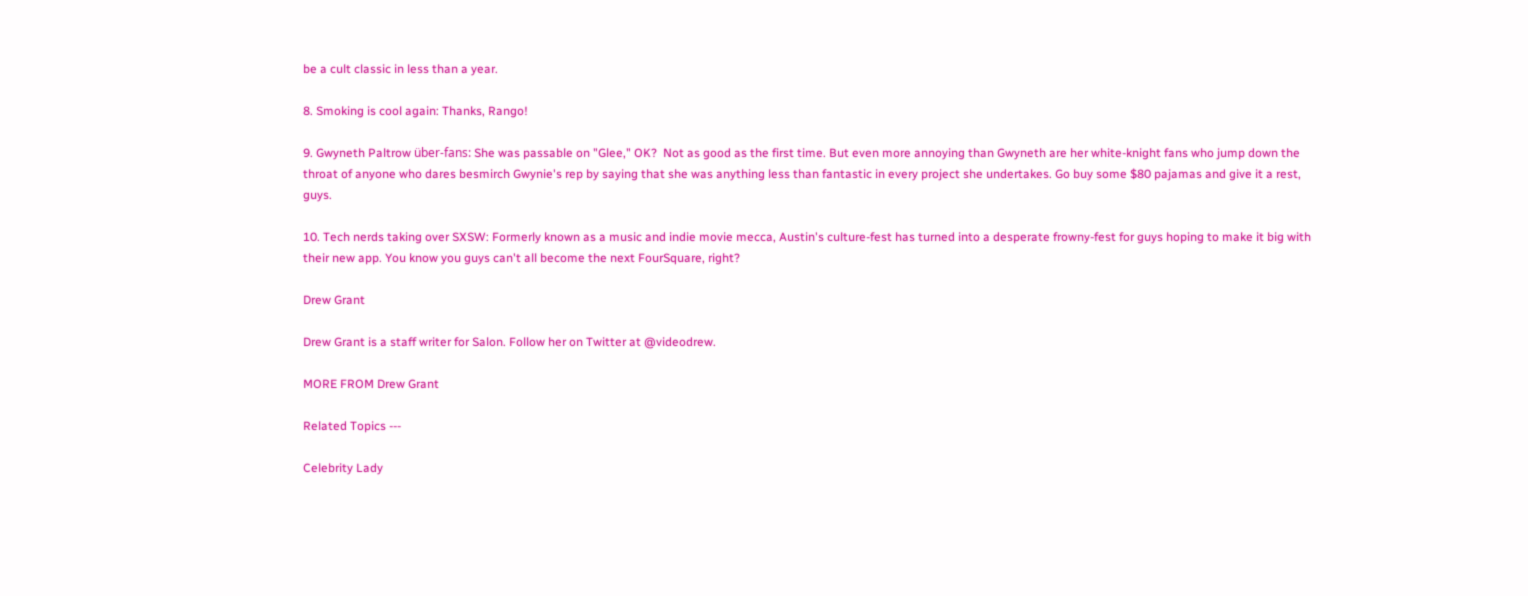be a cult classic in less than a year.

8. Smoking is cool again: Thanks, Rango!

9. Gwyneth Paltrow über-fans: She was passable on "Glee," OK?  Not as good as the first time. But even more annoying than Gwyneth are her white-knight fans who jump down the throat of anyone who dares besmirch Gwynie's rep by saying that she was anything less than fantastic in every project she undertakes. Go buy some $80 pajamas and give it a rest, guys.

10. Tech nerds taking over SXSW: Formerly known as a music and indie movie mecca, Austin's culture-fest has turned into a desperate frowny-fest for guys hoping to make it big with their new app. You know you guys can't all become the next FourSquare, right?

Drew Grant

Drew Grant is a staff writer for Salon. Follow her on Twitter at @videodrew.

MORE FROM Drew Grant

Related Topics ---

Celebrity Lady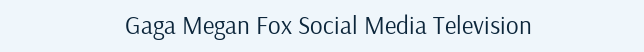Gaga Megan Fox Social Media Television